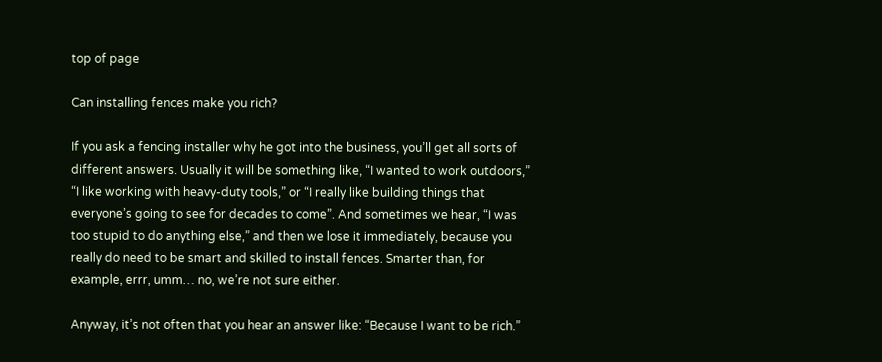top of page

Can installing fences make you rich?

If you ask a fencing installer why he got into the business, you’ll get all sorts of different answers. Usually it will be something like, “I wanted to work outdoors,” “I like working with heavy-duty tools,” or “I really like building things that everyone’s going to see for decades to come”. And sometimes we hear, “I was too stupid to do anything else,” and then we lose it immediately, because you really do need to be smart and skilled to install fences. Smarter than, for example, errr, umm… no, we’re not sure either.

Anyway, it’s not often that you hear an answer like: “Because I want to be rich.”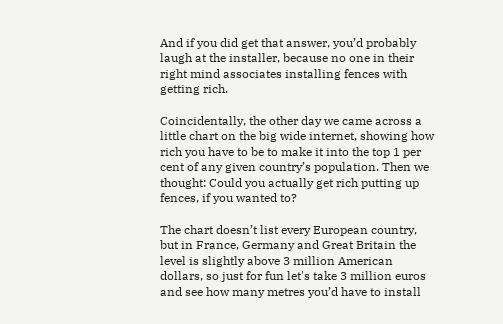And if you did get that answer, you’d probably laugh at the installer, because no one in their right mind associates installing fences with getting rich.

Coincidentally, the other day we came across a little chart on the big wide internet, showing how rich you have to be to make it into the top 1 per cent of any given country’s population. Then we thought: Could you actually get rich putting up fences, if you wanted to?

The chart doesn’t list every European country, but in France, Germany and Great Britain the level is slightly above 3 million American dollars, so just for fun let's take 3 million euros and see how many metres you’d have to install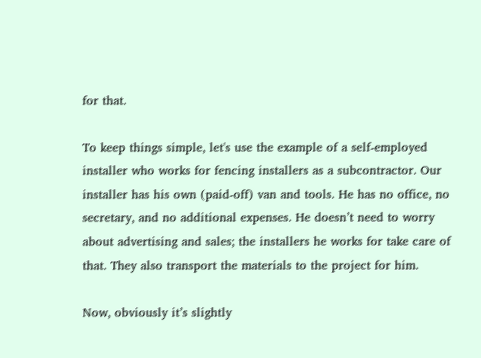for that.

To keep things simple, let's use the example of a self-employed installer who works for fencing installers as a subcontractor. Our installer has his own (paid-off) van and tools. He has no office, no secretary, and no additional expenses. He doesn’t need to worry about advertising and sales; the installers he works for take care of that. They also transport the materials to the project for him.

Now, obviously it’s slightly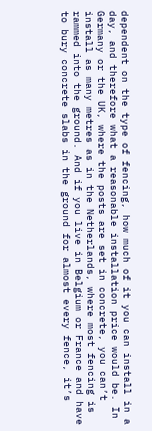dependent on the type of fencing, how much of it you can install in a day, and therefore what a reasonable installation price would be. In Germany or the UK, where the posts are set in concrete, you can’t install as many metres as in the Netherlands, where most fencing is rammed into the ground. And if you live in Belgium or France and have to bury concrete slabs in the ground for almost every fence, it’s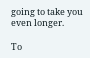going to take you even longer.

To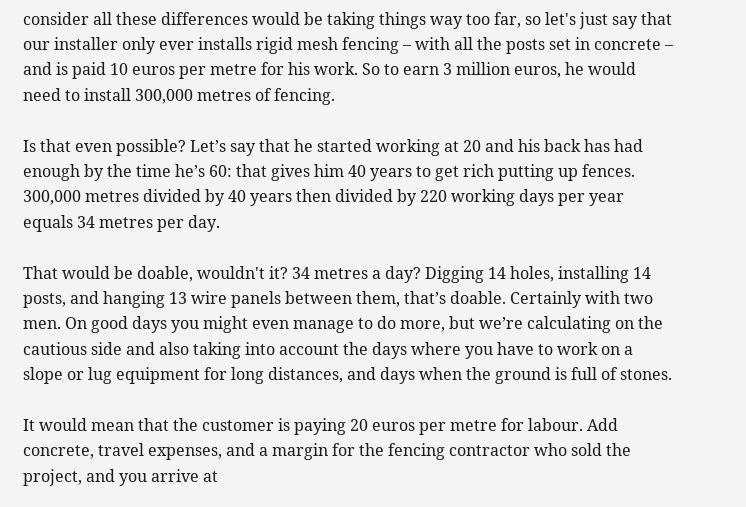consider all these differences would be taking things way too far, so let's just say that our installer only ever installs rigid mesh fencing – with all the posts set in concrete – and is paid 10 euros per metre for his work. So to earn 3 million euros, he would need to install 300,000 metres of fencing.

Is that even possible? Let’s say that he started working at 20 and his back has had enough by the time he’s 60: that gives him 40 years to get rich putting up fences. 300,000 metres divided by 40 years then divided by 220 working days per year equals 34 metres per day.

That would be doable, wouldn't it? 34 metres a day? Digging 14 holes, installing 14 posts, and hanging 13 wire panels between them, that’s doable. Certainly with two men. On good days you might even manage to do more, but we’re calculating on the cautious side and also taking into account the days where you have to work on a slope or lug equipment for long distances, and days when the ground is full of stones.

It would mean that the customer is paying 20 euros per metre for labour. Add concrete, travel expenses, and a margin for the fencing contractor who sold the project, and you arrive at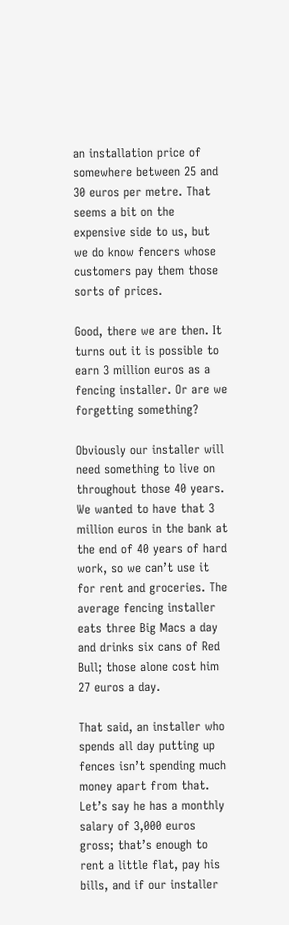an installation price of somewhere between 25 and 30 euros per metre. That seems a bit on the expensive side to us, but we do know fencers whose customers pay them those sorts of prices.

Good, there we are then. It turns out it is possible to earn 3 million euros as a fencing installer. Or are we forgetting something?

Obviously our installer will need something to live on throughout those 40 years. We wanted to have that 3 million euros in the bank at the end of 40 years of hard work, so we can’t use it for rent and groceries. The average fencing installer eats three Big Macs a day and drinks six cans of Red Bull; those alone cost him 27 euros a day.

That said, an installer who spends all day putting up fences isn’t spending much money apart from that. Let’s say he has a monthly salary of 3,000 euros gross; that’s enough to rent a little flat, pay his bills, and if our installer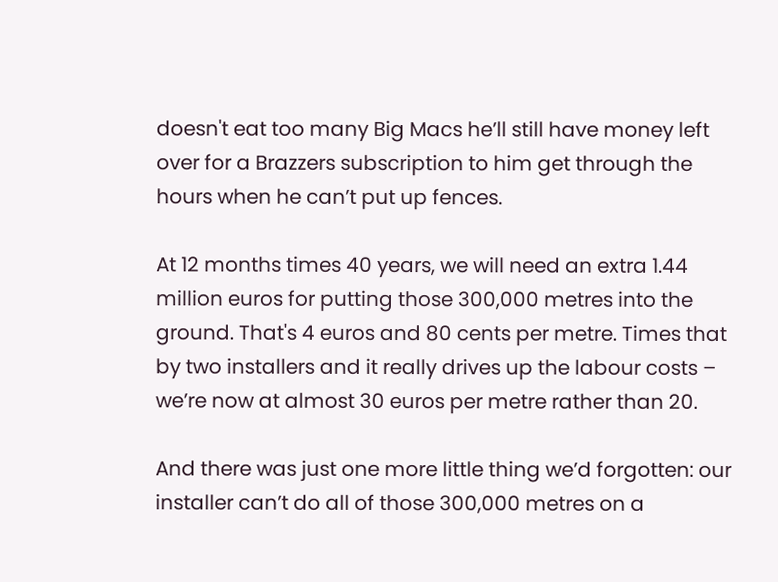doesn't eat too many Big Macs he’ll still have money left over for a Brazzers subscription to him get through the hours when he can’t put up fences.

At 12 months times 40 years, we will need an extra 1.44 million euros for putting those 300,000 metres into the ground. That's 4 euros and 80 cents per metre. Times that by two installers and it really drives up the labour costs – we’re now at almost 30 euros per metre rather than 20.

And there was just one more little thing we’d forgotten: our installer can’t do all of those 300,000 metres on a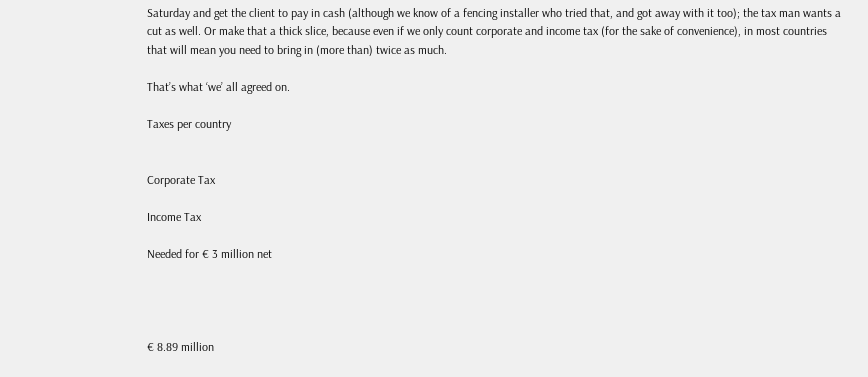Saturday and get the client to pay in cash (although we know of a fencing installer who tried that, and got away with it too); the tax man wants a cut as well. Or make that a thick slice, because even if we only count corporate and income tax (for the sake of convenience), in most countries that will mean you need to bring in (more than) twice as much.

That’s what ‘we’ all agreed on.

Taxes per country


Corporate Tax

Income Tax

Needed for € 3 million net




€ 8.89 million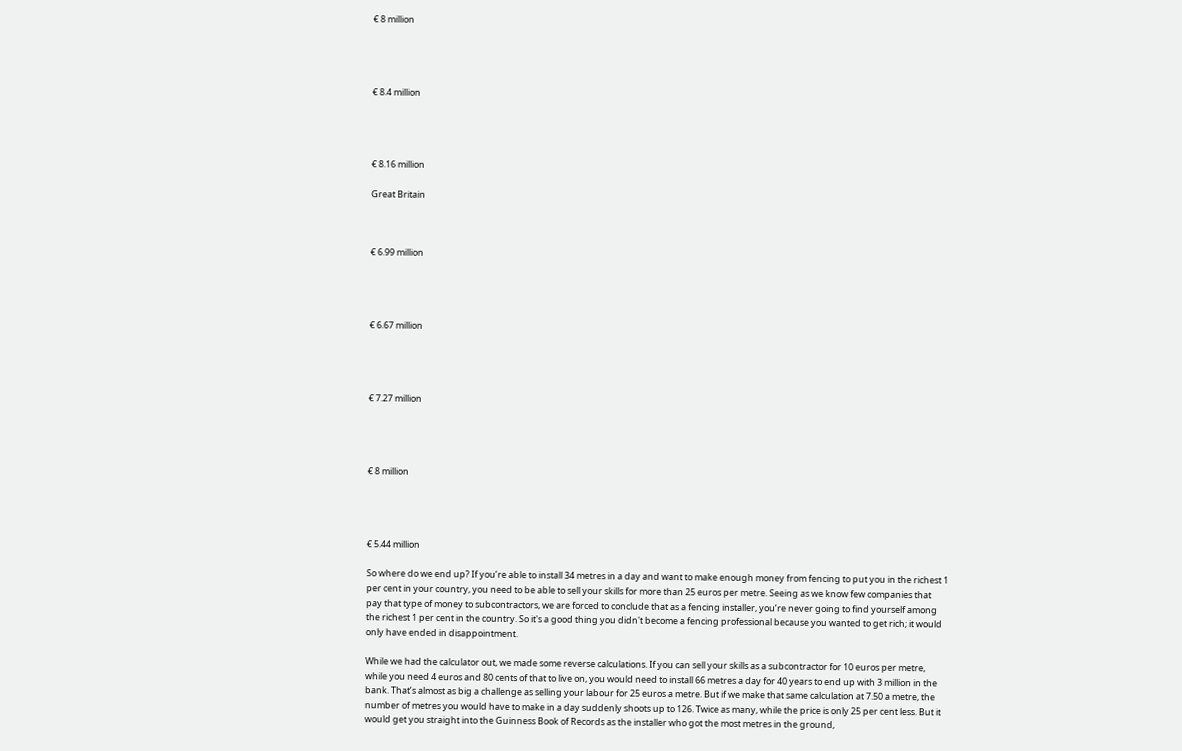€ 8 million




€ 8.4 million




€ 8.16 million

Great Britain



€ 6.99 million




€ 6.67 million




€ 7.27 million




€ 8 million




€ 5.44 million

So where do we end up? If you’re able to install 34 metres in a day and want to make enough money from fencing to put you in the richest 1 per cent in your country, you need to be able to sell your skills for more than 25 euros per metre. Seeing as we know few companies that pay that type of money to subcontractors, we are forced to conclude that as a fencing installer, you’re never going to find yourself among the richest 1 per cent in the country. So it's a good thing you didn't become a fencing professional because you wanted to get rich; it would only have ended in disappointment.

While we had the calculator out, we made some reverse calculations. If you can sell your skills as a subcontractor for 10 euros per metre, while you need 4 euros and 80 cents of that to live on, you would need to install 66 metres a day for 40 years to end up with 3 million in the bank. That’s almost as big a challenge as selling your labour for 25 euros a metre. But if we make that same calculation at 7.50 a metre, the number of metres you would have to make in a day suddenly shoots up to 126. Twice as many, while the price is only 25 per cent less. But it would get you straight into the Guinness Book of Records as the installer who got the most metres in the ground,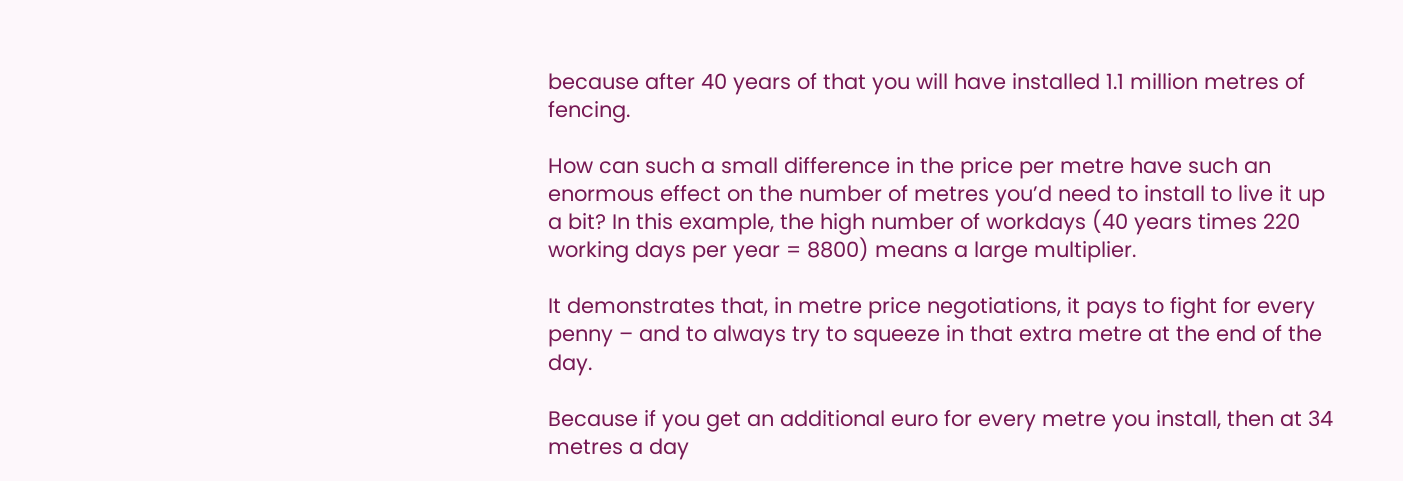because after 40 years of that you will have installed 1.1 million metres of fencing.

How can such a small difference in the price per metre have such an enormous effect on the number of metres you’d need to install to live it up a bit? In this example, the high number of workdays (40 years times 220 working days per year = 8800) means a large multiplier.

It demonstrates that, in metre price negotiations, it pays to fight for every penny – and to always try to squeeze in that extra metre at the end of the day.

Because if you get an additional euro for every metre you install, then at 34 metres a day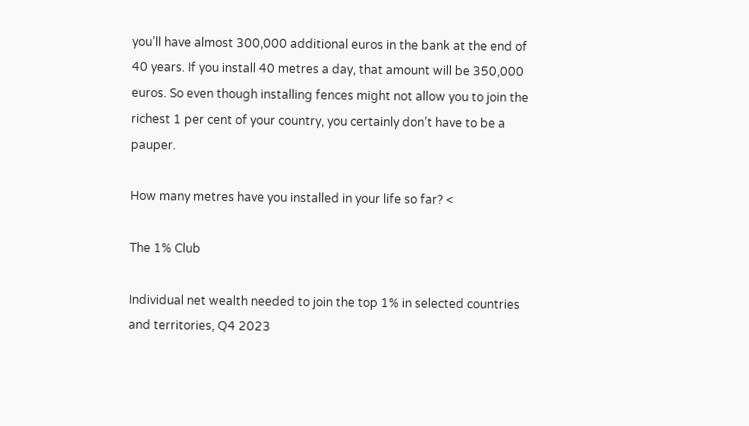you’ll have almost 300,000 additional euros in the bank at the end of 40 years. If you install 40 metres a day, that amount will be 350,000 euros. So even though installing fences might not allow you to join the richest 1 per cent of your country, you certainly don’t have to be a pauper.

How many metres have you installed in your life so far? <

The 1% Club

Individual net wealth needed to join the top 1% in selected countries and territories, Q4 2023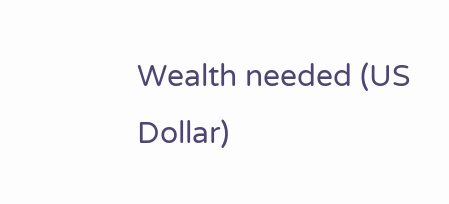Wealth needed (US Dollar)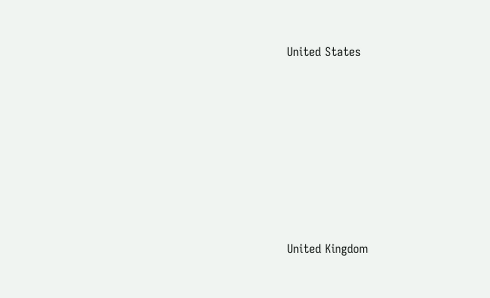United States












United Kingdom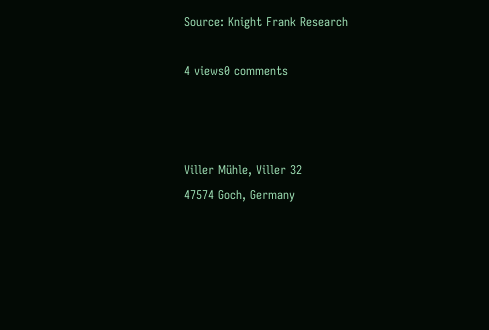Source: Knight Frank Research

4 views0 comments



Viller Mühle, Viller 32
47574 Goch, Germany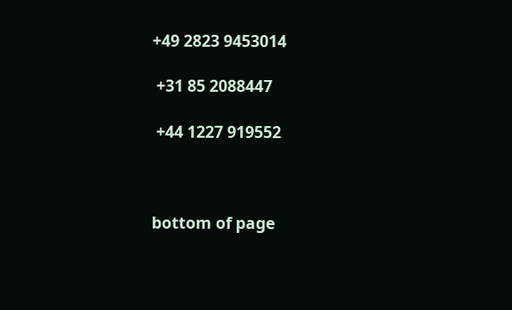+49 2823 9453014

 +31 85 2088447

 +44 1227 919552



bottom of page